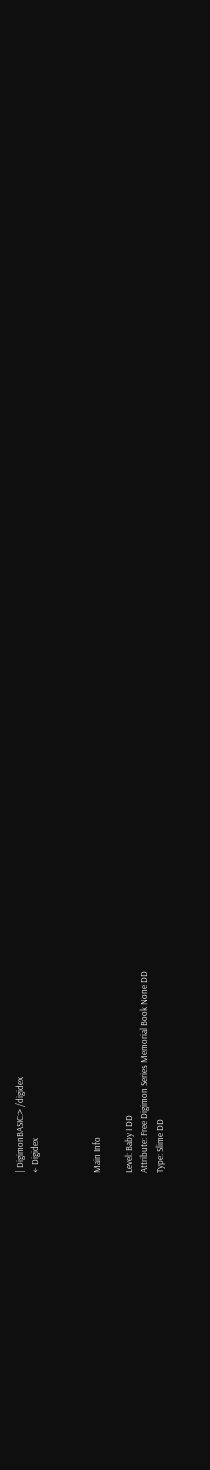| DigimonBASIC:> /digidex
← Digidex



Main Info

Level: Baby I DD
Attribute: Free Digimon Series Memorial Book None DD
Type: Slime DD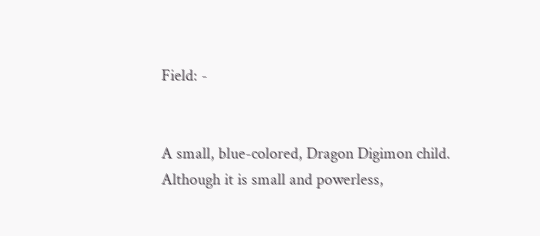Field: -


A small, blue-colored, Dragon Digimon child. Although it is small and powerless,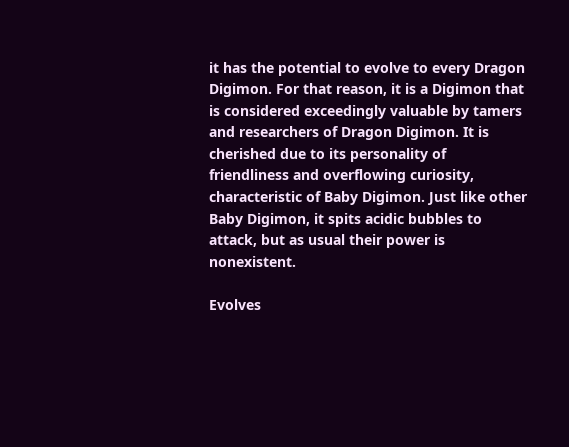it has the potential to evolve to every Dragon Digimon. For that reason, it is a Digimon that is considered exceedingly valuable by tamers and researchers of Dragon Digimon. It is cherished due to its personality of friendliness and overflowing curiosity, characteristic of Baby Digimon. Just like other Baby Digimon, it spits acidic bubbles to attack, but as usual their power is nonexistent.

Evolves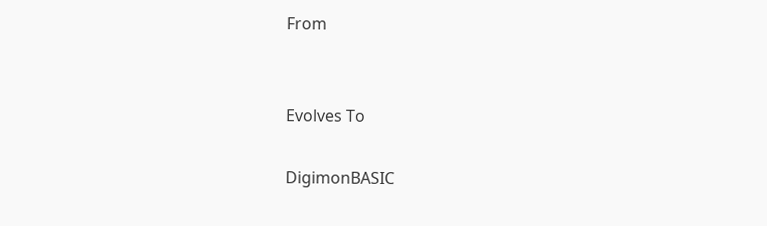From


Evolves To

DigimonBASIC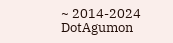~ 2014-2024 DotAgumon